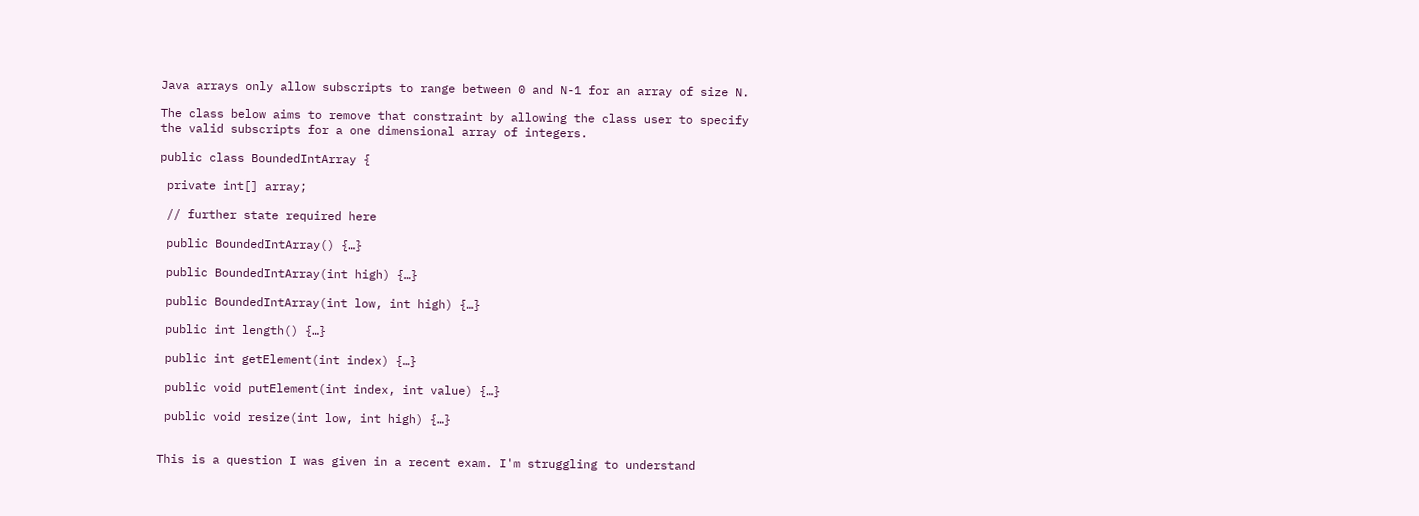Java arrays only allow subscripts to range between 0 and N-1 for an array of size N.

The class below aims to remove that constraint by allowing the class user to specify the valid subscripts for a one dimensional array of integers.

public class BoundedIntArray {

 private int[] array;

 // further state required here

 public BoundedIntArray() {…}

 public BoundedIntArray(int high) {…}

 public BoundedIntArray(int low, int high) {…}

 public int length() {…}

 public int getElement(int index) {…}

 public void putElement(int index, int value) {…}

 public void resize(int low, int high) {…}


This is a question I was given in a recent exam. I'm struggling to understand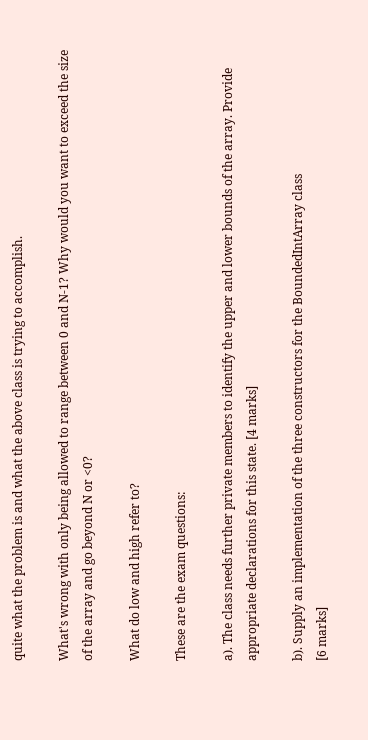quite what the problem is and what the above class is trying to accomplish.

What's wrong with only being allowed to range between 0 and N-1? Why would you want to exceed the size of the array and go beyond N or <0?

What do low and high refer to?

These are the exam questions:

a). The class needs further private members to identify the upper and lower bounds of the array. Provide appropriate declarations for this state. [4 marks]

b). Supply an implementation of the three constructors for the BoundedIntArray class
[6 marks]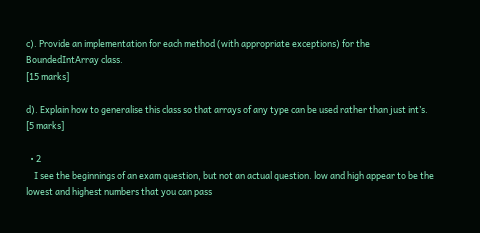c). Provide an implementation for each method (with appropriate exceptions) for the BoundedIntArray class.
[15 marks]

d). Explain how to generalise this class so that arrays of any type can be used rather than just int’s.
[5 marks]

  • 2
    I see the beginnings of an exam question, but not an actual question. low and high appear to be the lowest and highest numbers that you can pass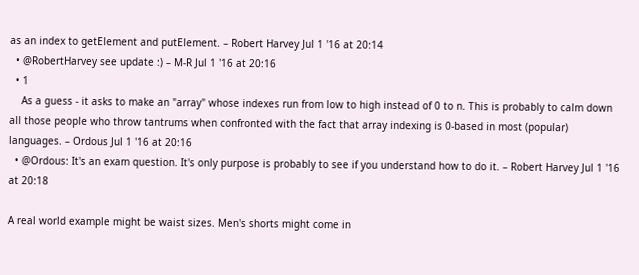as an index to getElement and putElement. – Robert Harvey Jul 1 '16 at 20:14
  • @RobertHarvey see update :) – M-R Jul 1 '16 at 20:16
  • 1
    As a guess - it asks to make an "array" whose indexes run from low to high instead of 0 to n. This is probably to calm down all those people who throw tantrums when confronted with the fact that array indexing is 0-based in most (popular) languages. – Ordous Jul 1 '16 at 20:16
  • @Ordous: It's an exam question. It's only purpose is probably to see if you understand how to do it. – Robert Harvey Jul 1 '16 at 20:18

A real world example might be waist sizes. Men's shorts might come in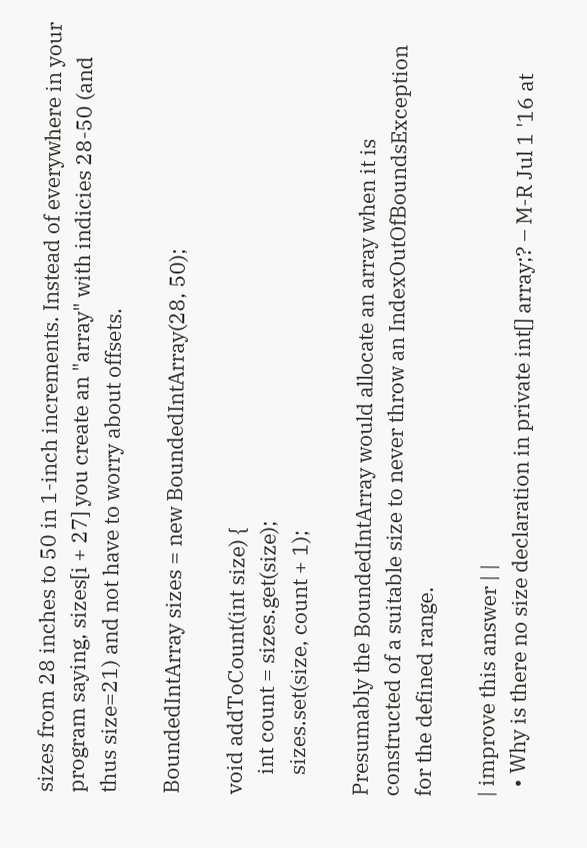sizes from 28 inches to 50 in 1-inch increments. Instead of everywhere in your program saying, sizes[i + 27] you create an "array" with indicies 28-50 (and thus size=21) and not have to worry about offsets.

BoundedIntArray sizes = new BoundedIntArray(28, 50);

void addToCount(int size) {
    int count = sizes.get(size);
    sizes.set(size, count + 1);

Presumably the BoundedIntArray would allocate an array when it is constructed of a suitable size to never throw an IndexOutOfBoundsException for the defined range.

| improve this answer | |
  • Why is there no size declaration in private int[] array;? – M-R Jul 1 '16 at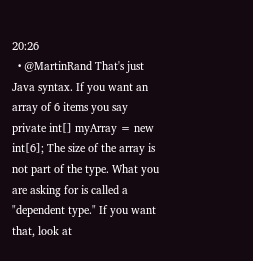20:26
  • @MartinRand That's just Java syntax. If you want an array of 6 items you say private int[] myArray = new int[6]; The size of the array is not part of the type. What you are asking for is called a "dependent type." If you want that, look at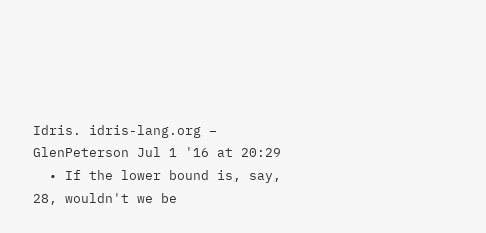Idris. idris-lang.org – GlenPeterson Jul 1 '16 at 20:29
  • If the lower bound is, say, 28, wouldn't we be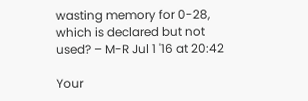wasting memory for 0-28, which is declared but not used? – M-R Jul 1 '16 at 20:42

Your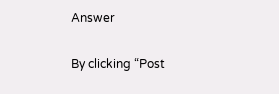Answer

By clicking “Post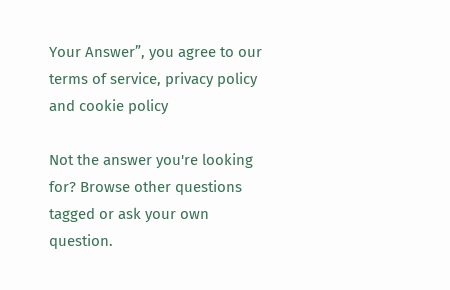Your Answer”, you agree to our terms of service, privacy policy and cookie policy

Not the answer you're looking for? Browse other questions tagged or ask your own question.